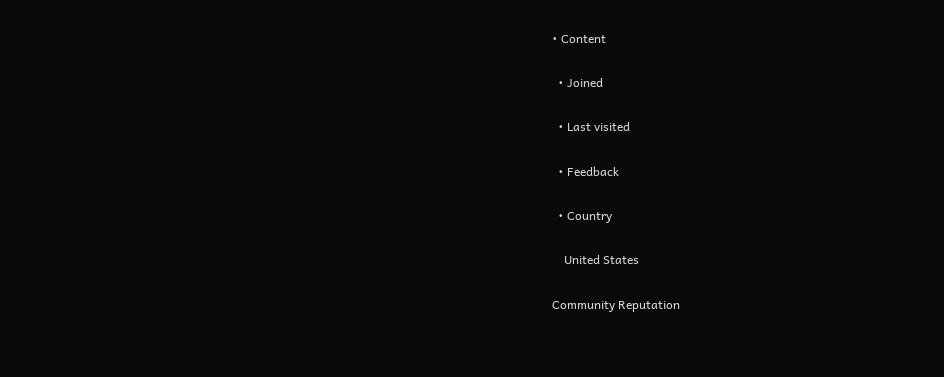• Content

  • Joined

  • Last visited

  • Feedback

  • Country

    United States

Community Reputation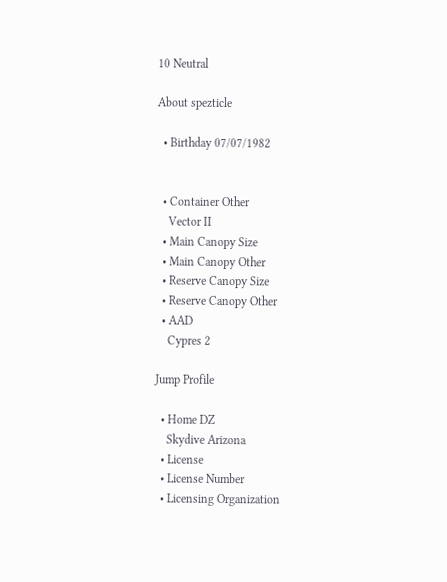10 Neutral

About spezticle

  • Birthday 07/07/1982


  • Container Other
    Vector II
  • Main Canopy Size
  • Main Canopy Other
  • Reserve Canopy Size
  • Reserve Canopy Other
  • AAD
    Cypres 2

Jump Profile

  • Home DZ
    Skydive Arizona
  • License
  • License Number
  • Licensing Organization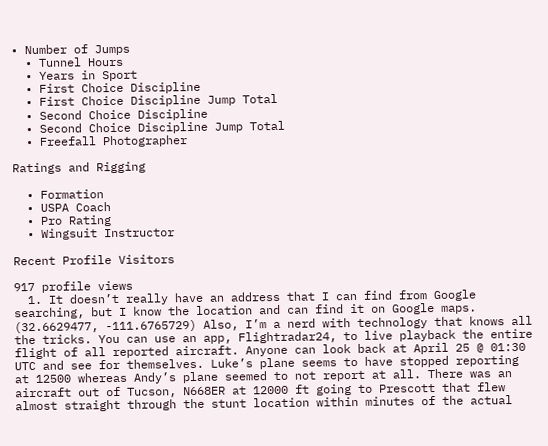• Number of Jumps
  • Tunnel Hours
  • Years in Sport
  • First Choice Discipline
  • First Choice Discipline Jump Total
  • Second Choice Discipline
  • Second Choice Discipline Jump Total
  • Freefall Photographer

Ratings and Rigging

  • Formation
  • USPA Coach
  • Pro Rating
  • Wingsuit Instructor

Recent Profile Visitors

917 profile views
  1. It doesn’t really have an address that I can find from Google searching, but I know the location and can find it on Google maps. (32.6629477, -111.6765729) Also, I’m a nerd with technology that knows all the tricks. You can use an app, Flightradar24, to live playback the entire flight of all reported aircraft. Anyone can look back at April 25 @ 01:30 UTC and see for themselves. Luke’s plane seems to have stopped reporting at 12500 whereas Andy’s plane seemed to not report at all. There was an aircraft out of Tucson, N668ER at 12000 ft going to Prescott that flew almost straight through the stunt location within minutes of the actual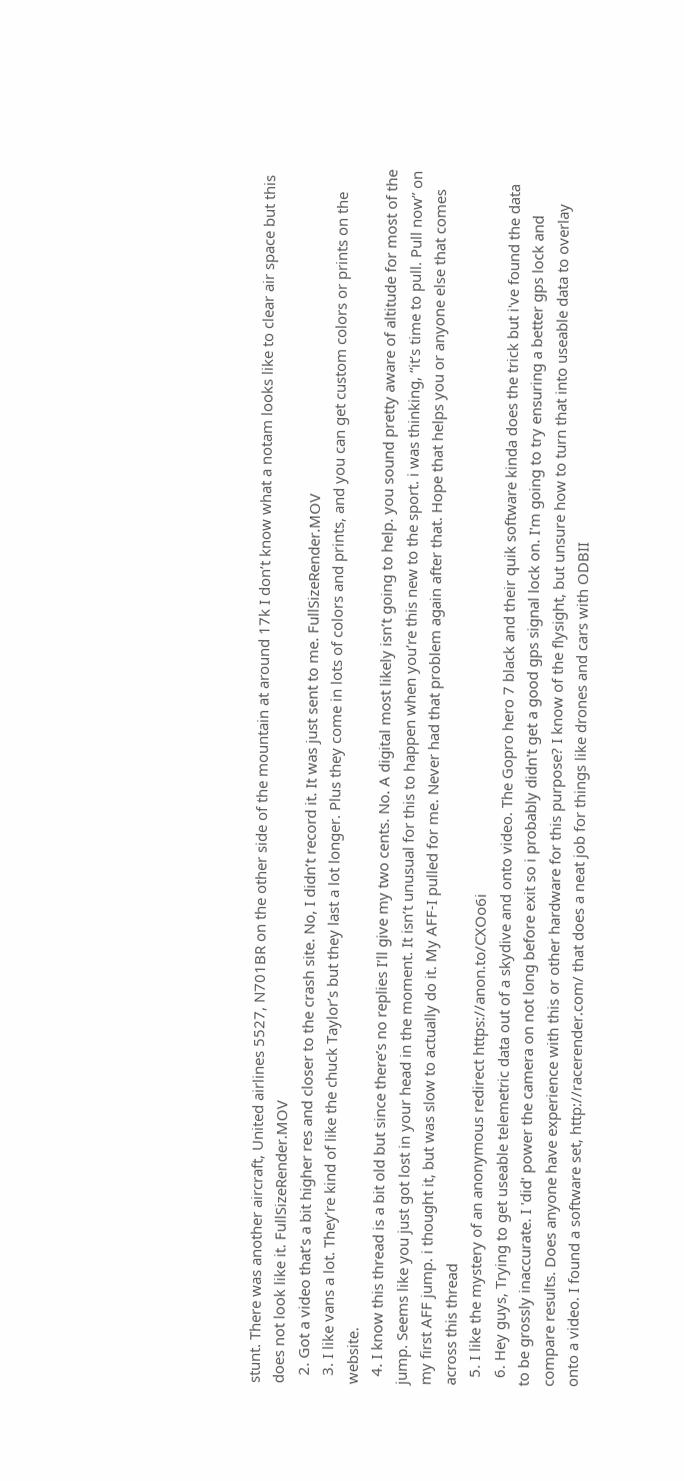stunt. There was another aircraft, United airlines 5527, N701BR on the other side of the mountain at around 17k I don’t know what a notam looks like to clear air space but this does not look like it. FullSizeRender.MOV
  2. Got a video that’s a bit higher res and closer to the crash site. No, I didn’t record it. It was just sent to me. FullSizeRender.MOV
  3. I like vans a lot. They’re kind of like the chuck Taylor’s but they last a lot longer. Plus they come in lots of colors and prints, and you can get custom colors or prints on the website.
  4. I know this thread is a bit old but since there’s no replies I’ll give my two cents. No. A digital most likely isn’t going to help. you sound pretty aware of altitude for most of the jump. Seems like you just got lost in your head in the moment. It isn’t unusual for this to happen when you’re this new to the sport. i was thinking, “it’s time to pull. Pull now” on my first AFF jump. i thought it, but was slow to actually do it. My AFF-I pulled for me. Never had that problem again after that. Hope that helps you or anyone else that comes across this thread
  5. I like the mystery of an anonymous redirect https://anon.to/CXOo6i
  6. Hey guys, Trying to get useable telemetric data out of a skydive and onto video. The Gopro hero 7 black and their quik software kinda does the trick but i've found the data to be grossly inaccurate. I 'did' power the camera on not long before exit so i probably didn't get a good gps signal lock on. I'm going to try ensuring a better gps lock and compare results. Does anyone have experience with this or other hardware for this purpose? I know of the flysight, but unsure how to turn that into useable data to overlay onto a video. I found a software set, http://racerender.com/ that does a neat job for things like drones and cars with ODBII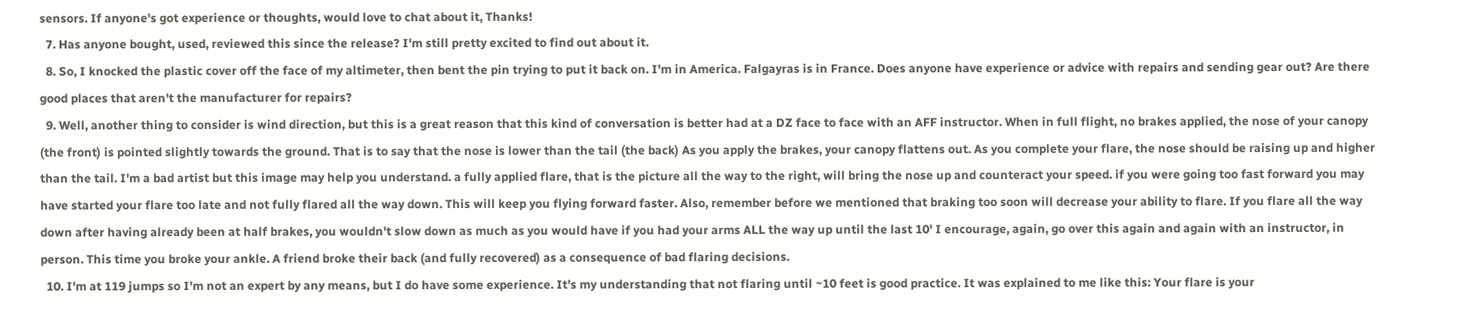sensors. If anyone's got experience or thoughts, would love to chat about it, Thanks!
  7. Has anyone bought, used, reviewed this since the release? I'm still pretty excited to find out about it.
  8. So, I knocked the plastic cover off the face of my altimeter, then bent the pin trying to put it back on. I'm in America. Falgayras is in France. Does anyone have experience or advice with repairs and sending gear out? Are there good places that aren't the manufacturer for repairs?
  9. Well, another thing to consider is wind direction, but this is a great reason that this kind of conversation is better had at a DZ face to face with an AFF instructor. When in full flight, no brakes applied, the nose of your canopy (the front) is pointed slightly towards the ground. That is to say that the nose is lower than the tail (the back) As you apply the brakes, your canopy flattens out. As you complete your flare, the nose should be raising up and higher than the tail. I'm a bad artist but this image may help you understand. a fully applied flare, that is the picture all the way to the right, will bring the nose up and counteract your speed. if you were going too fast forward you may have started your flare too late and not fully flared all the way down. This will keep you flying forward faster. Also, remember before we mentioned that braking too soon will decrease your ability to flare. If you flare all the way down after having already been at half brakes, you wouldn't slow down as much as you would have if you had your arms ALL the way up until the last 10' I encourage, again, go over this again and again with an instructor, in person. This time you broke your ankle. A friend broke their back (and fully recovered) as a consequence of bad flaring decisions.
  10. I'm at 119 jumps so I'm not an expert by any means, but I do have some experience. It's my understanding that not flaring until ~10 feet is good practice. It was explained to me like this: Your flare is your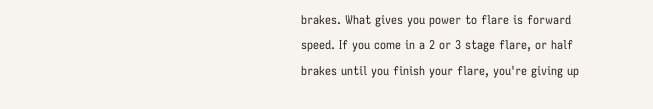brakes. What gives you power to flare is forward speed. If you come in a 2 or 3 stage flare, or half brakes until you finish your flare, you're giving up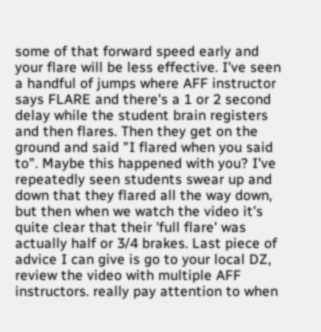some of that forward speed early and your flare will be less effective. I've seen a handful of jumps where AFF instructor says FLARE and there's a 1 or 2 second delay while the student brain registers and then flares. Then they get on the ground and said "I flared when you said to". Maybe this happened with you? I've repeatedly seen students swear up and down that they flared all the way down, but then when we watch the video it's quite clear that their 'full flare' was actually half or 3/4 brakes. Last piece of advice I can give is go to your local DZ, review the video with multiple AFF instructors. really pay attention to when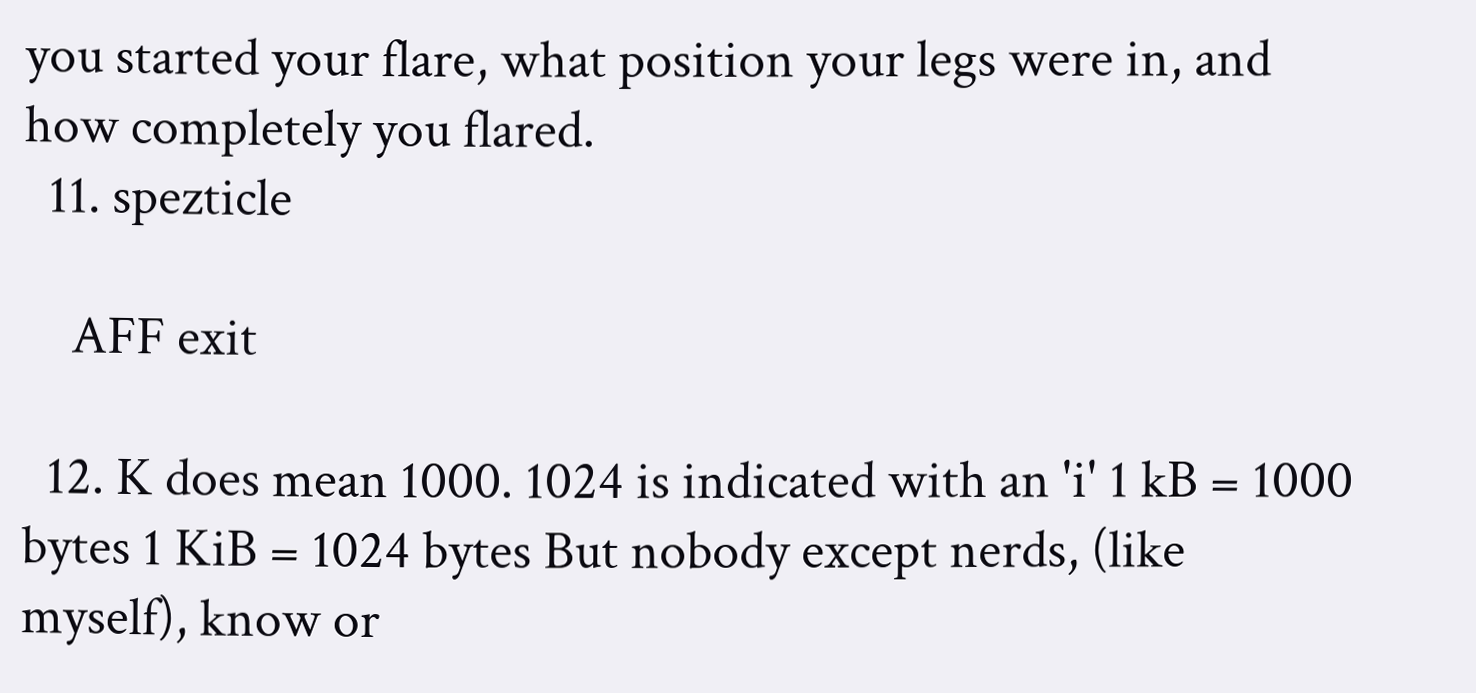you started your flare, what position your legs were in, and how completely you flared.
  11. spezticle

    AFF exit

  12. K does mean 1000. 1024 is indicated with an 'i' 1 kB = 1000 bytes 1 KiB = 1024 bytes But nobody except nerds, (like myself), know or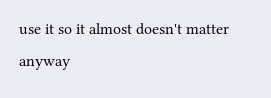use it so it almost doesn't matter anyway